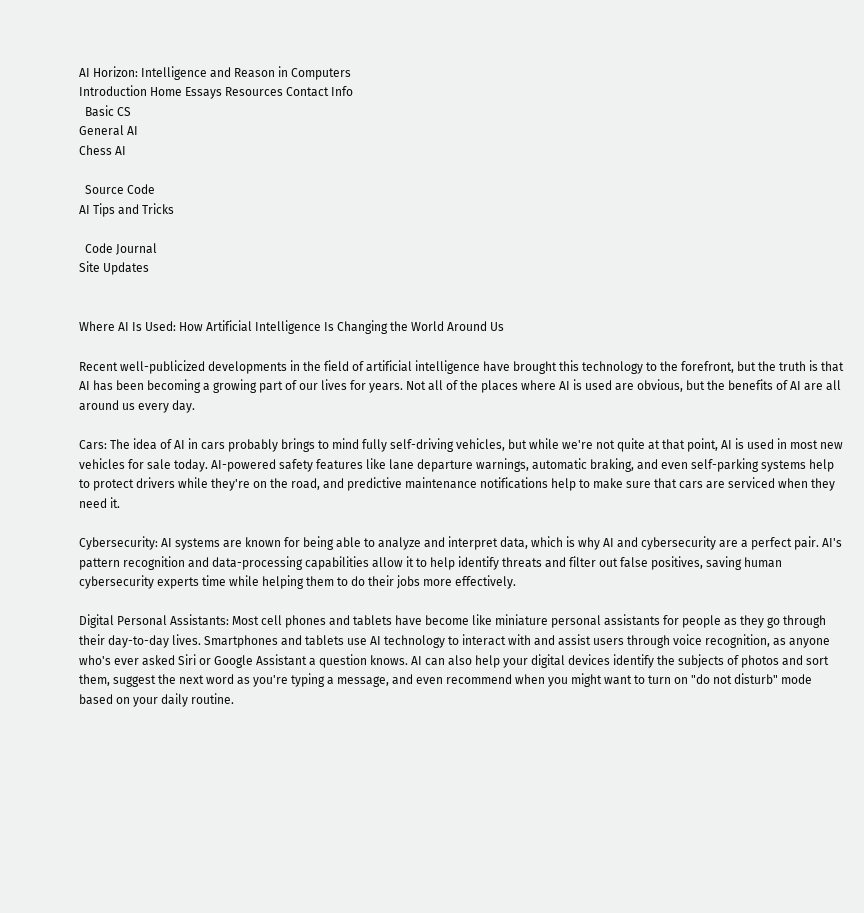AI Horizon: Intelligence and Reason in Computers
Introduction Home Essays Resources Contact Info
  Basic CS
General AI
Chess AI

  Source Code
AI Tips and Tricks

  Code Journal
Site Updates


Where AI Is Used: How Artificial Intelligence Is Changing the World Around Us

Recent well-publicized developments in the field of artificial intelligence have brought this technology to the forefront, but the truth is that AI has been becoming a growing part of our lives for years. Not all of the places where AI is used are obvious, but the benefits of AI are all around us every day.

Cars: The idea of AI in cars probably brings to mind fully self-driving vehicles, but while we're not quite at that point, AI is used in most new vehicles for sale today. AI-powered safety features like lane departure warnings, automatic braking, and even self-parking systems help to protect drivers while they're on the road, and predictive maintenance notifications help to make sure that cars are serviced when they need it.

Cybersecurity: AI systems are known for being able to analyze and interpret data, which is why AI and cybersecurity are a perfect pair. AI's pattern recognition and data-processing capabilities allow it to help identify threats and filter out false positives, saving human cybersecurity experts time while helping them to do their jobs more effectively.

Digital Personal Assistants: Most cell phones and tablets have become like miniature personal assistants for people as they go through their day-to-day lives. Smartphones and tablets use AI technology to interact with and assist users through voice recognition, as anyone who's ever asked Siri or Google Assistant a question knows. AI can also help your digital devices identify the subjects of photos and sort them, suggest the next word as you're typing a message, and even recommend when you might want to turn on "do not disturb" mode based on your daily routine.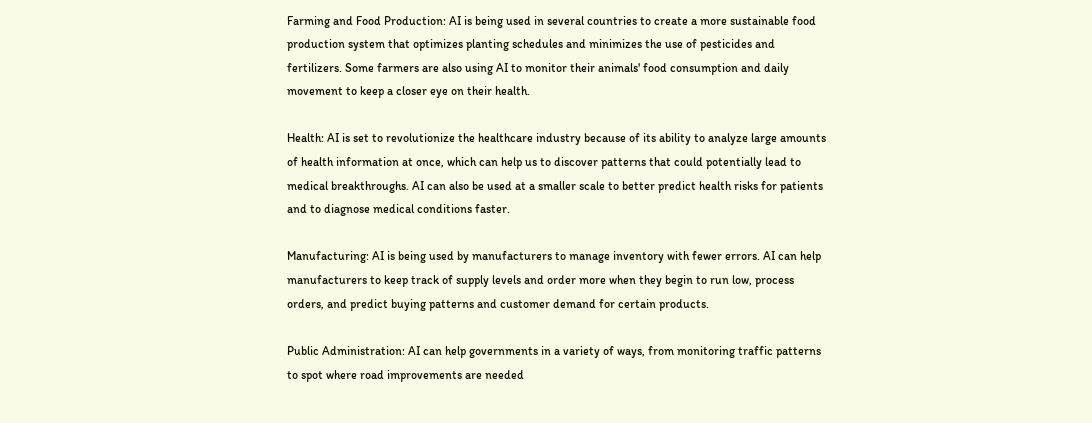Farming and Food Production: AI is being used in several countries to create a more sustainable food production system that optimizes planting schedules and minimizes the use of pesticides and fertilizers. Some farmers are also using AI to monitor their animals' food consumption and daily movement to keep a closer eye on their health.

Health: AI is set to revolutionize the healthcare industry because of its ability to analyze large amounts of health information at once, which can help us to discover patterns that could potentially lead to medical breakthroughs. AI can also be used at a smaller scale to better predict health risks for patients and to diagnose medical conditions faster.

Manufacturing: AI is being used by manufacturers to manage inventory with fewer errors. AI can help manufacturers to keep track of supply levels and order more when they begin to run low, process orders, and predict buying patterns and customer demand for certain products.

Public Administration: AI can help governments in a variety of ways, from monitoring traffic patterns to spot where road improvements are needed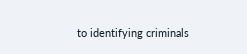to identifying criminals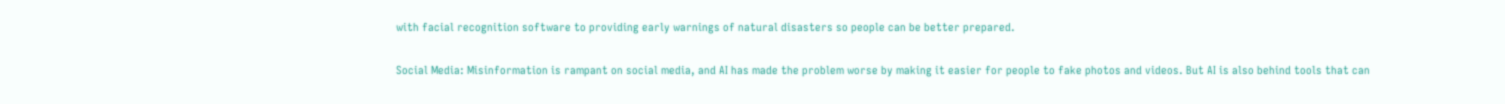with facial recognition software to providing early warnings of natural disasters so people can be better prepared.

Social Media: Misinformation is rampant on social media, and AI has made the problem worse by making it easier for people to fake photos and videos. But AI is also behind tools that can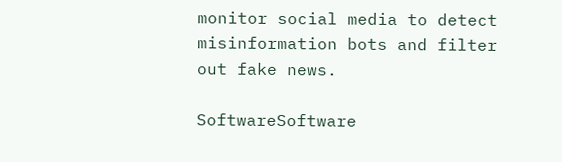monitor social media to detect misinformation bots and filter out fake news.

SoftwareSoftware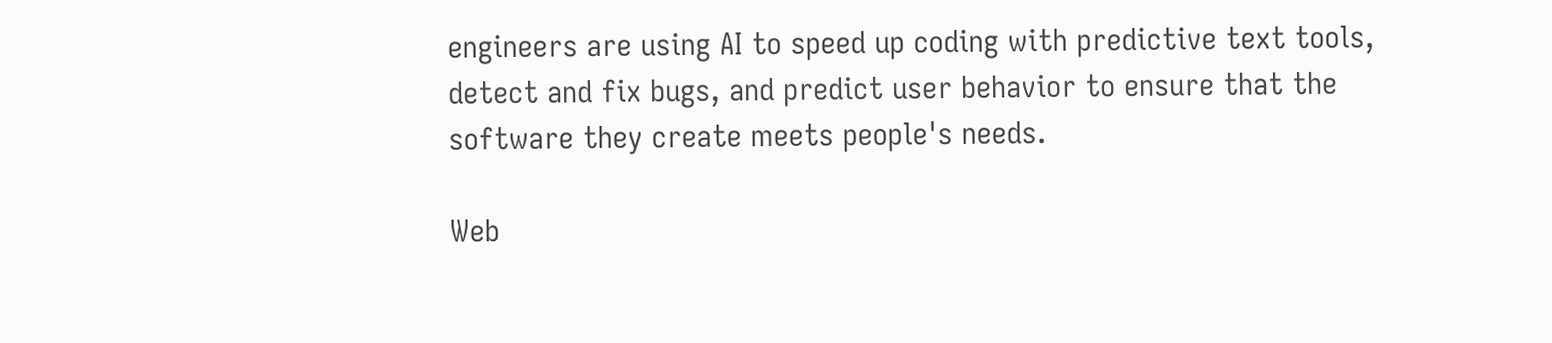engineers are using AI to speed up coding with predictive text tools, detect and fix bugs, and predict user behavior to ensure that the software they create meets people's needs.

Web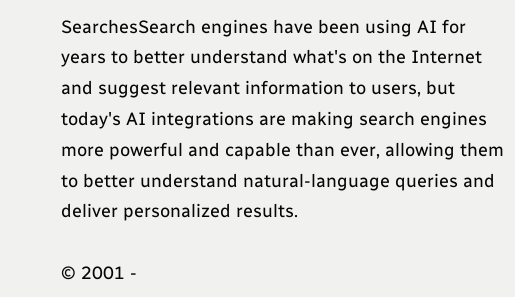SearchesSearch engines have been using AI for years to better understand what's on the Internet and suggest relevant information to users, but today's AI integrations are making search engines more powerful and capable than ever, allowing them to better understand natural-language queries and deliver personalized results.

© 2001 -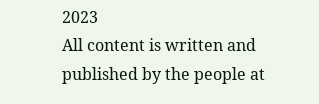2023
All content is written and published by the people at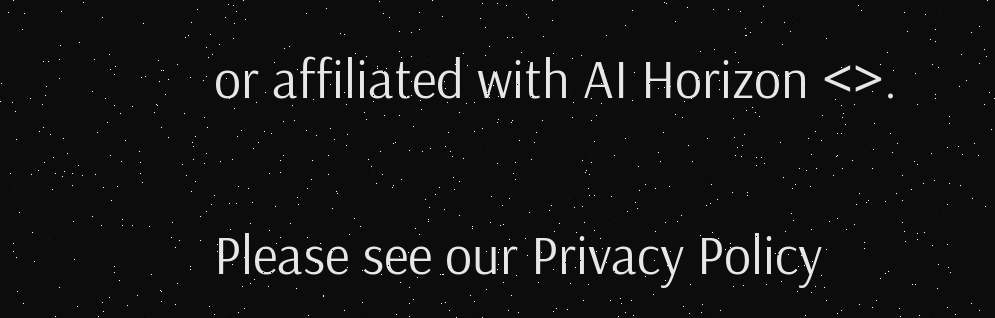or affiliated with AI Horizon <>.

Please see our Privacy Policy